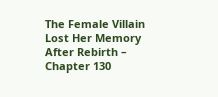The Female Villain Lost Her Memory After Rebirth – Chapter 130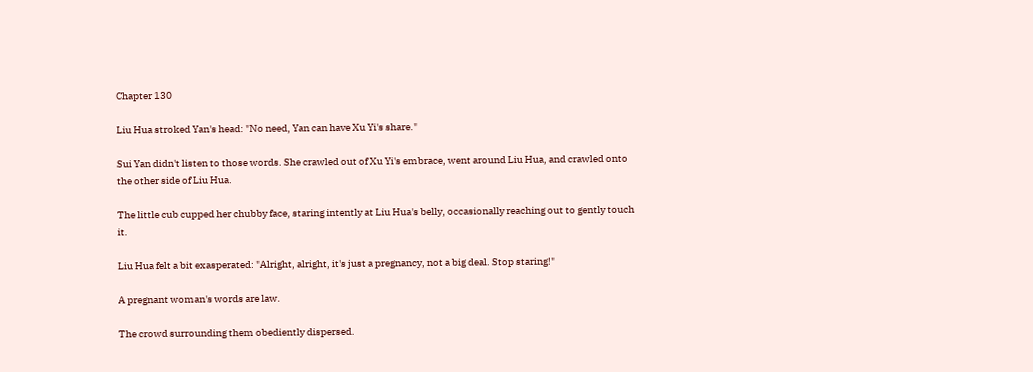Chapter 130

Liu Hua stroked Yan's head: "No need, Yan can have Xu Yi's share."

Sui Yan didn't listen to those words. She crawled out of Xu Yi's embrace, went around Liu Hua, and crawled onto the other side of Liu Hua.

The little cub cupped her chubby face, staring intently at Liu Hua's belly, occasionally reaching out to gently touch it.

Liu Hua felt a bit exasperated: "Alright, alright, it's just a pregnancy, not a big deal. Stop staring!"

A pregnant woman's words are law.

The crowd surrounding them obediently dispersed.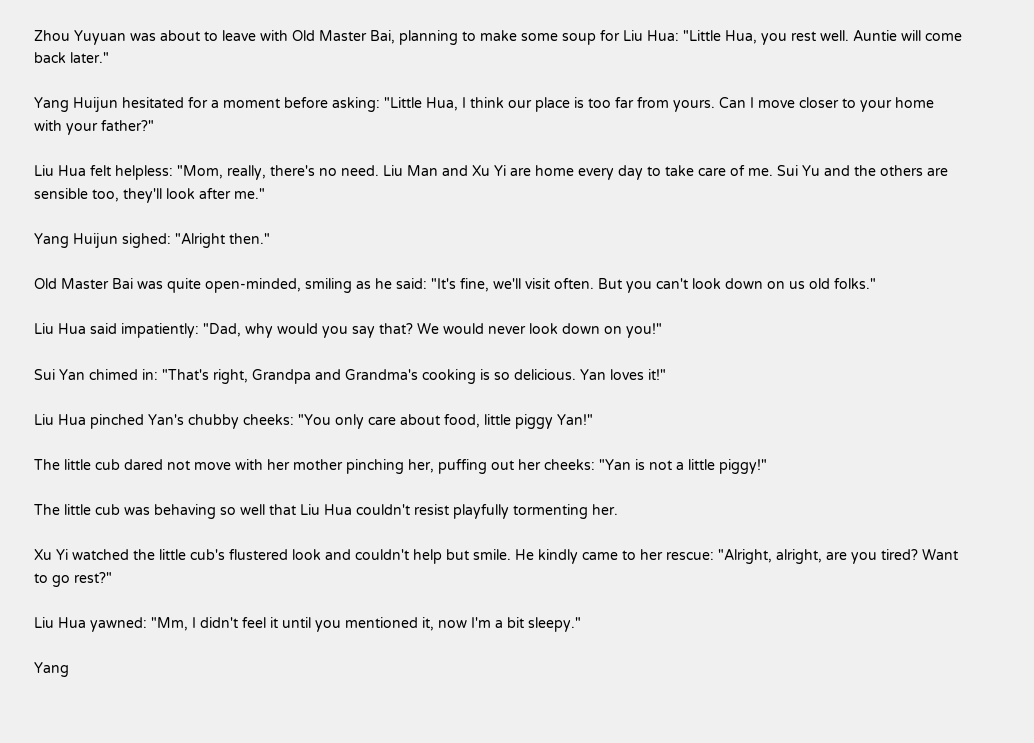Zhou Yuyuan was about to leave with Old Master Bai, planning to make some soup for Liu Hua: "Little Hua, you rest well. Auntie will come back later."

Yang Huijun hesitated for a moment before asking: "Little Hua, I think our place is too far from yours. Can I move closer to your home with your father?"

Liu Hua felt helpless: "Mom, really, there's no need. Liu Man and Xu Yi are home every day to take care of me. Sui Yu and the others are sensible too, they'll look after me."

Yang Huijun sighed: "Alright then."

Old Master Bai was quite open-minded, smiling as he said: "It's fine, we'll visit often. But you can't look down on us old folks."

Liu Hua said impatiently: "Dad, why would you say that? We would never look down on you!"

Sui Yan chimed in: "That's right, Grandpa and Grandma's cooking is so delicious. Yan loves it!"

Liu Hua pinched Yan's chubby cheeks: "You only care about food, little piggy Yan!"

The little cub dared not move with her mother pinching her, puffing out her cheeks: "Yan is not a little piggy!"

The little cub was behaving so well that Liu Hua couldn't resist playfully tormenting her.

Xu Yi watched the little cub's flustered look and couldn't help but smile. He kindly came to her rescue: "Alright, alright, are you tired? Want to go rest?"

Liu Hua yawned: "Mm, I didn't feel it until you mentioned it, now I'm a bit sleepy."

Yang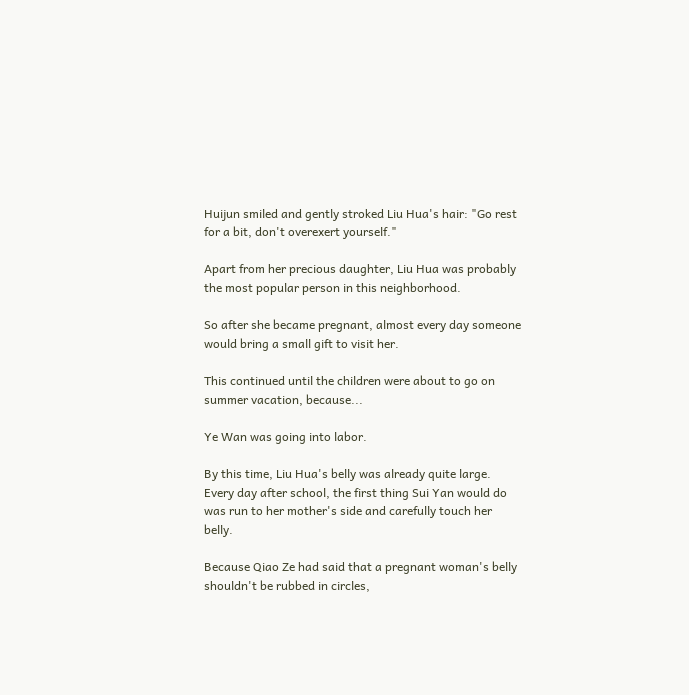Huijun smiled and gently stroked Liu Hua's hair: "Go rest for a bit, don't overexert yourself."

Apart from her precious daughter, Liu Hua was probably the most popular person in this neighborhood.

So after she became pregnant, almost every day someone would bring a small gift to visit her.

This continued until the children were about to go on summer vacation, because...

Ye Wan was going into labor.

By this time, Liu Hua's belly was already quite large. Every day after school, the first thing Sui Yan would do was run to her mother's side and carefully touch her belly.

Because Qiao Ze had said that a pregnant woman's belly shouldn't be rubbed in circles,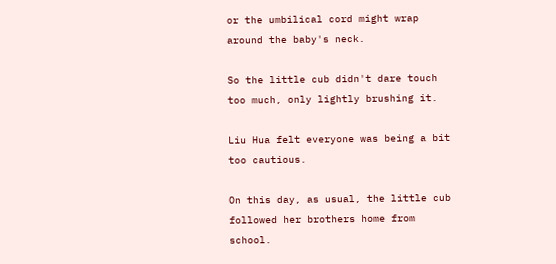or the umbilical cord might wrap around the baby's neck.

So the little cub didn't dare touch too much, only lightly brushing it.

Liu Hua felt everyone was being a bit too cautious.

On this day, as usual, the little cub followed her brothers home from school.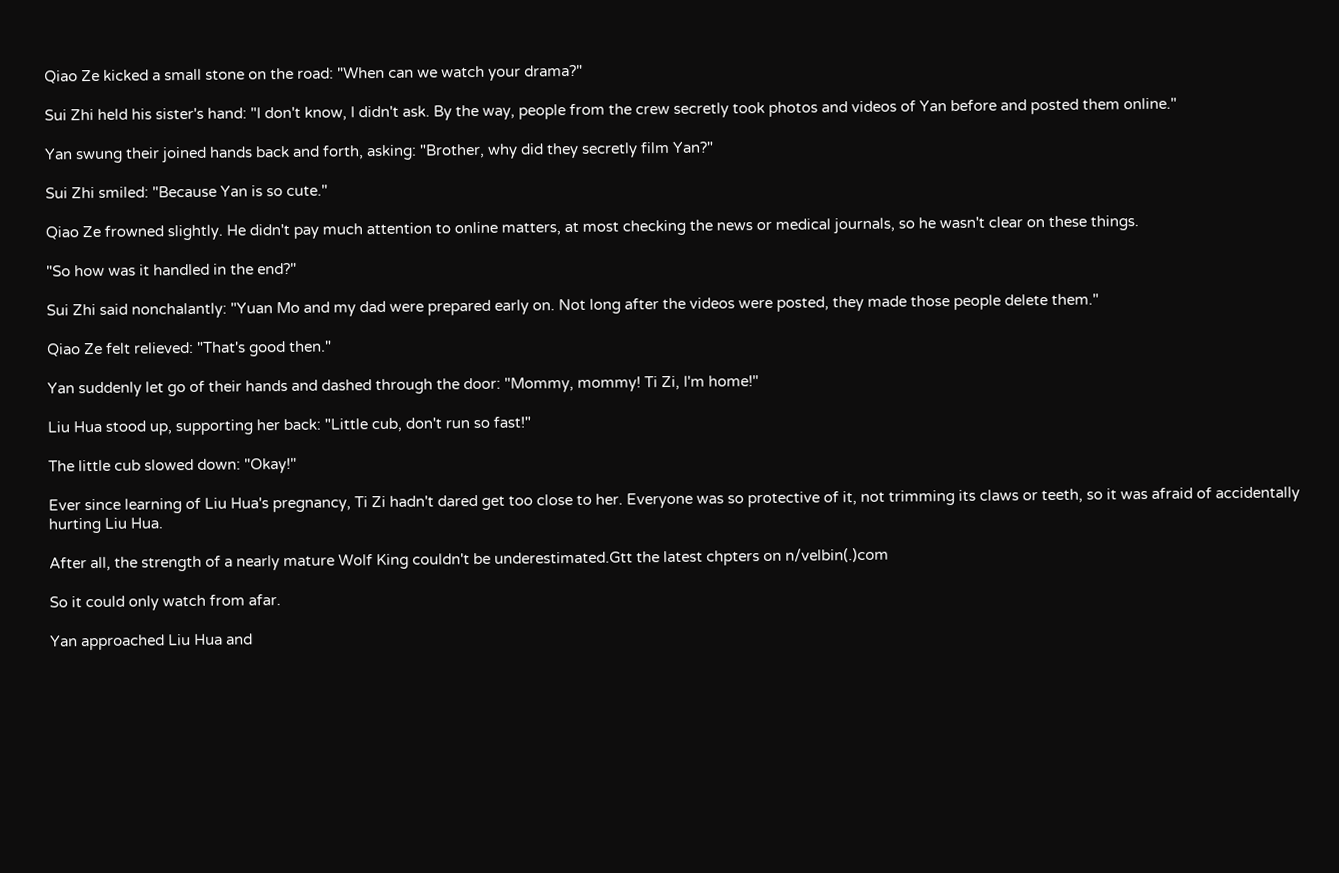Qiao Ze kicked a small stone on the road: "When can we watch your drama?"

Sui Zhi held his sister's hand: "I don't know, I didn't ask. By the way, people from the crew secretly took photos and videos of Yan before and posted them online."

Yan swung their joined hands back and forth, asking: "Brother, why did they secretly film Yan?"

Sui Zhi smiled: "Because Yan is so cute."

Qiao Ze frowned slightly. He didn't pay much attention to online matters, at most checking the news or medical journals, so he wasn't clear on these things.

"So how was it handled in the end?"

Sui Zhi said nonchalantly: "Yuan Mo and my dad were prepared early on. Not long after the videos were posted, they made those people delete them."

Qiao Ze felt relieved: "That's good then."

Yan suddenly let go of their hands and dashed through the door: "Mommy, mommy! Ti Zi, I'm home!"

Liu Hua stood up, supporting her back: "Little cub, don't run so fast!"

The little cub slowed down: "Okay!"

Ever since learning of Liu Hua's pregnancy, Ti Zi hadn't dared get too close to her. Everyone was so protective of it, not trimming its claws or teeth, so it was afraid of accidentally hurting Liu Hua.

After all, the strength of a nearly mature Wolf King couldn't be underestimated.Gtt the latest chpters on n/velbin(.)com

So it could only watch from afar.

Yan approached Liu Hua and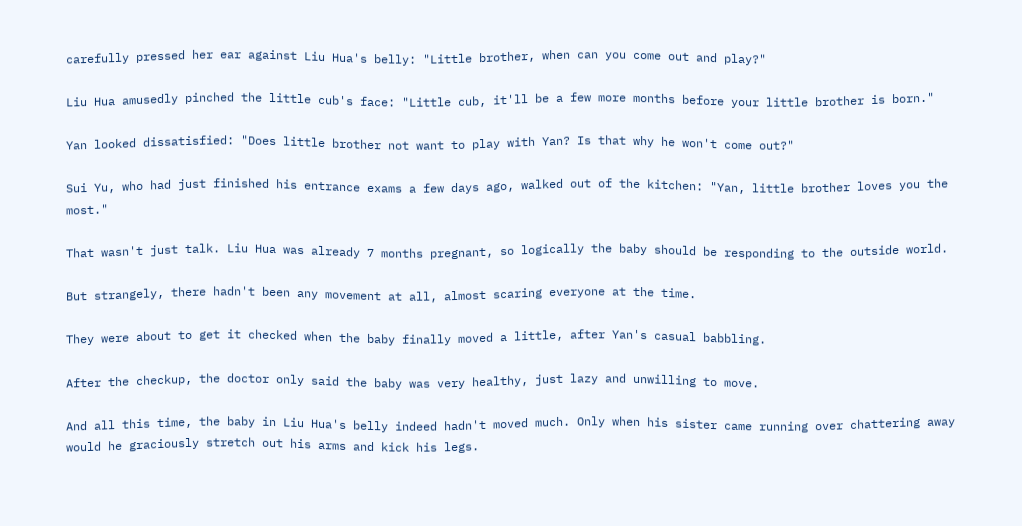carefully pressed her ear against Liu Hua's belly: "Little brother, when can you come out and play?"

Liu Hua amusedly pinched the little cub's face: "Little cub, it'll be a few more months before your little brother is born."

Yan looked dissatisfied: "Does little brother not want to play with Yan? Is that why he won't come out?"

Sui Yu, who had just finished his entrance exams a few days ago, walked out of the kitchen: "Yan, little brother loves you the most."

That wasn't just talk. Liu Hua was already 7 months pregnant, so logically the baby should be responding to the outside world.

But strangely, there hadn't been any movement at all, almost scaring everyone at the time.

They were about to get it checked when the baby finally moved a little, after Yan's casual babbling.

After the checkup, the doctor only said the baby was very healthy, just lazy and unwilling to move.

And all this time, the baby in Liu Hua's belly indeed hadn't moved much. Only when his sister came running over chattering away would he graciously stretch out his arms and kick his legs.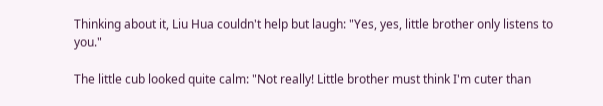Thinking about it, Liu Hua couldn't help but laugh: "Yes, yes, little brother only listens to you."

The little cub looked quite calm: "Not really! Little brother must think I'm cuter than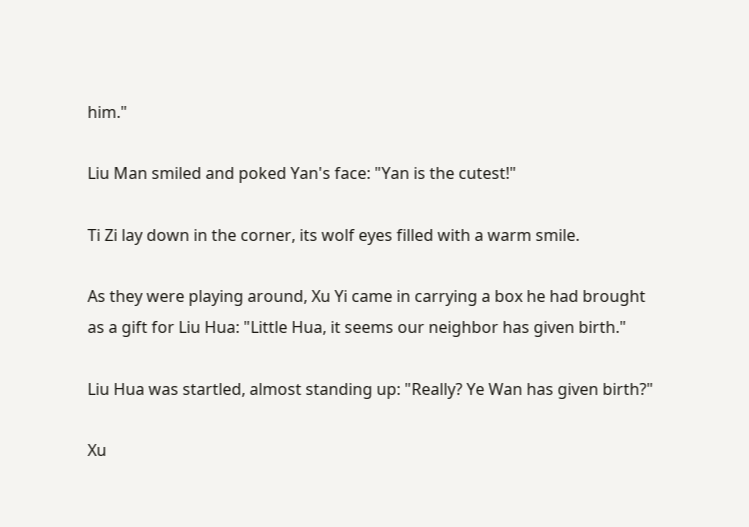him."

Liu Man smiled and poked Yan's face: "Yan is the cutest!"

Ti Zi lay down in the corner, its wolf eyes filled with a warm smile.

As they were playing around, Xu Yi came in carrying a box he had brought as a gift for Liu Hua: "Little Hua, it seems our neighbor has given birth."

Liu Hua was startled, almost standing up: "Really? Ye Wan has given birth?"

Xu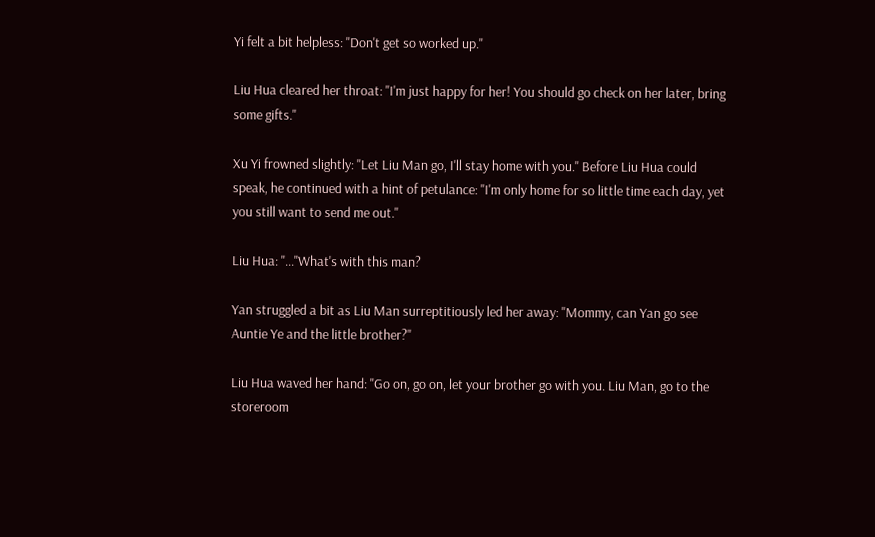Yi felt a bit helpless: "Don't get so worked up."

Liu Hua cleared her throat: "I'm just happy for her! You should go check on her later, bring some gifts."

Xu Yi frowned slightly: "Let Liu Man go, I'll stay home with you." Before Liu Hua could speak, he continued with a hint of petulance: "I'm only home for so little time each day, yet you still want to send me out."

Liu Hua: "..."What's with this man?

Yan struggled a bit as Liu Man surreptitiously led her away: "Mommy, can Yan go see Auntie Ye and the little brother?"

Liu Hua waved her hand: "Go on, go on, let your brother go with you. Liu Man, go to the storeroom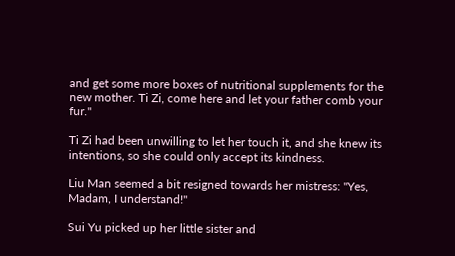and get some more boxes of nutritional supplements for the new mother. Ti Zi, come here and let your father comb your fur."

Ti Zi had been unwilling to let her touch it, and she knew its intentions, so she could only accept its kindness.

Liu Man seemed a bit resigned towards her mistress: "Yes, Madam, I understand!"

Sui Yu picked up her little sister and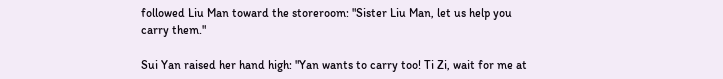followed Liu Man toward the storeroom: "Sister Liu Man, let us help you carry them."

Sui Yan raised her hand high: "Yan wants to carry too! Ti Zi, wait for me at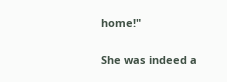home!"

She was indeed a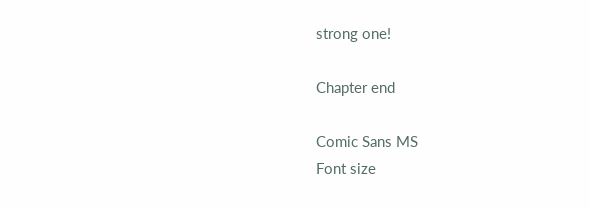strong one!

Chapter end

Comic Sans MS
Font size